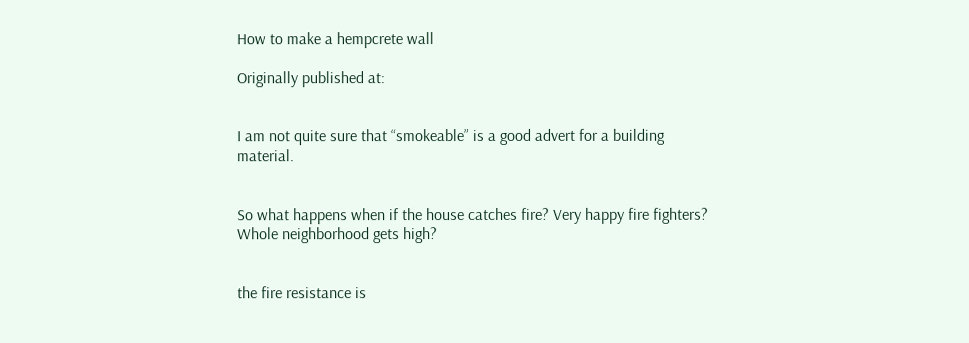How to make a hempcrete wall

Originally published at:


I am not quite sure that “smokeable” is a good advert for a building material.


So what happens when if the house catches fire? Very happy fire fighters? Whole neighborhood gets high?


the fire resistance is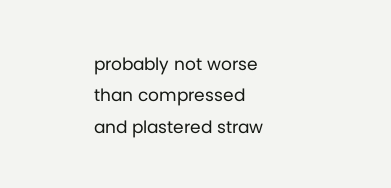probably not worse than compressed and plastered straw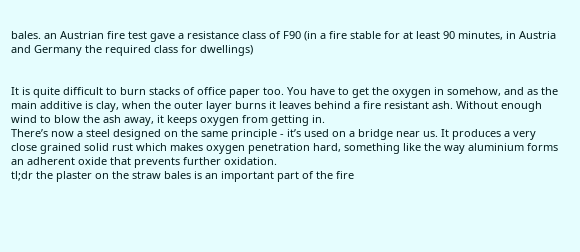bales. an Austrian fire test gave a resistance class of F90 (in a fire stable for at least 90 minutes, in Austria and Germany the required class for dwellings)


It is quite difficult to burn stacks of office paper too. You have to get the oxygen in somehow, and as the main additive is clay, when the outer layer burns it leaves behind a fire resistant ash. Without enough wind to blow the ash away, it keeps oxygen from getting in.
There’s now a steel designed on the same principle - it’s used on a bridge near us. It produces a very close grained solid rust which makes oxygen penetration hard, something like the way aluminium forms an adherent oxide that prevents further oxidation.
tl;dr the plaster on the straw bales is an important part of the fire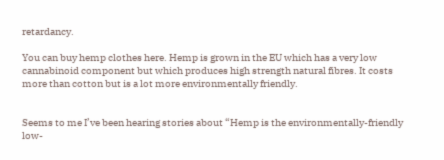retardancy.

You can buy hemp clothes here. Hemp is grown in the EU which has a very low cannabinoid component but which produces high strength natural fibres. It costs more than cotton but is a lot more environmentally friendly.


Seems to me I’ve been hearing stories about “Hemp is the environmentally-friendly low-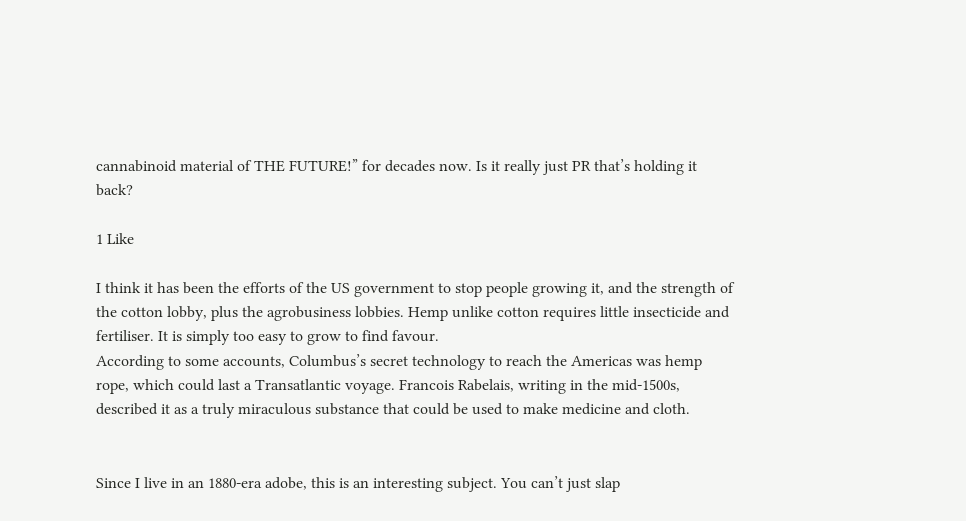cannabinoid material of THE FUTURE!” for decades now. Is it really just PR that’s holding it back?

1 Like

I think it has been the efforts of the US government to stop people growing it, and the strength of the cotton lobby, plus the agrobusiness lobbies. Hemp unlike cotton requires little insecticide and fertiliser. It is simply too easy to grow to find favour.
According to some accounts, Columbus’s secret technology to reach the Americas was hemp rope, which could last a Transatlantic voyage. Francois Rabelais, writing in the mid-1500s, described it as a truly miraculous substance that could be used to make medicine and cloth.


Since I live in an 1880-era adobe, this is an interesting subject. You can’t just slap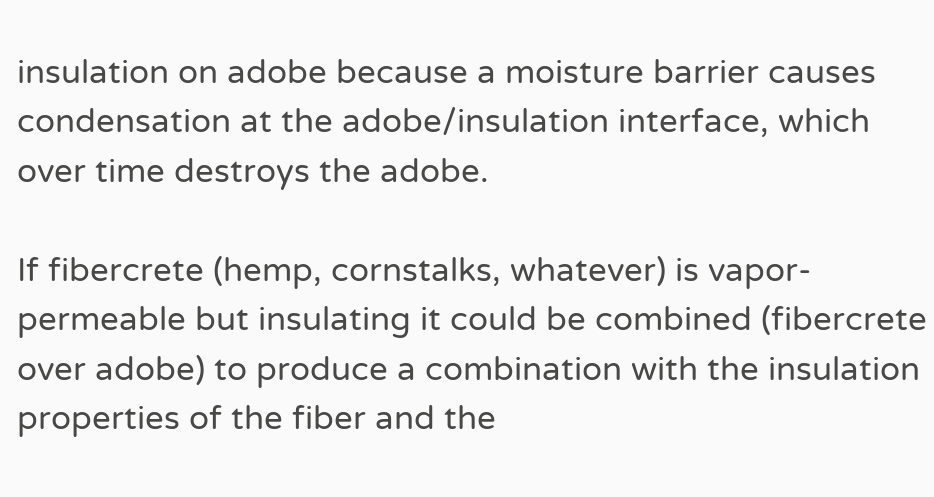insulation on adobe because a moisture barrier causes condensation at the adobe/insulation interface, which over time destroys the adobe.

If fibercrete (hemp, cornstalks, whatever) is vapor-permeable but insulating it could be combined (fibercrete over adobe) to produce a combination with the insulation properties of the fiber and the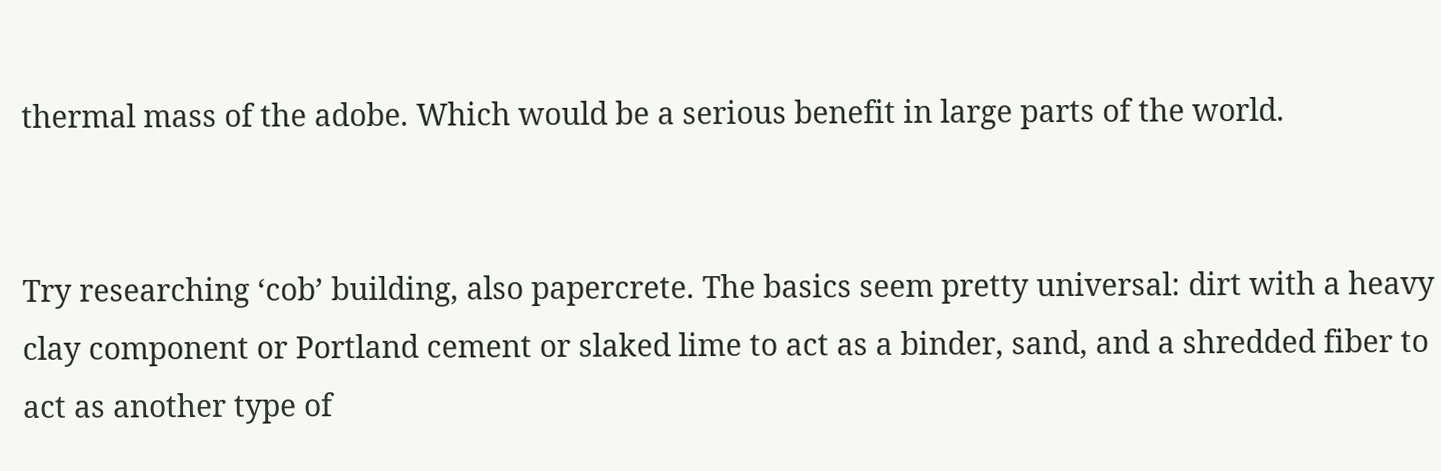thermal mass of the adobe. Which would be a serious benefit in large parts of the world.


Try researching ‘cob’ building, also papercrete. The basics seem pretty universal: dirt with a heavy clay component or Portland cement or slaked lime to act as a binder, sand, and a shredded fiber to act as another type of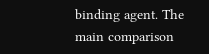binding agent. The main comparison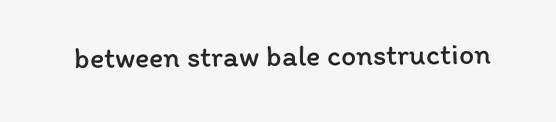between straw bale construction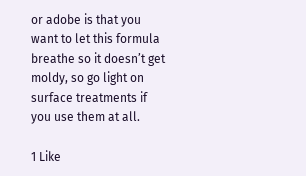or adobe is that you want to let this formula breathe so it doesn’t get moldy, so go light on surface treatments if you use them at all.

1 Like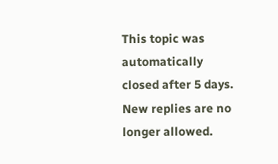This topic was automatically closed after 5 days. New replies are no longer allowed.